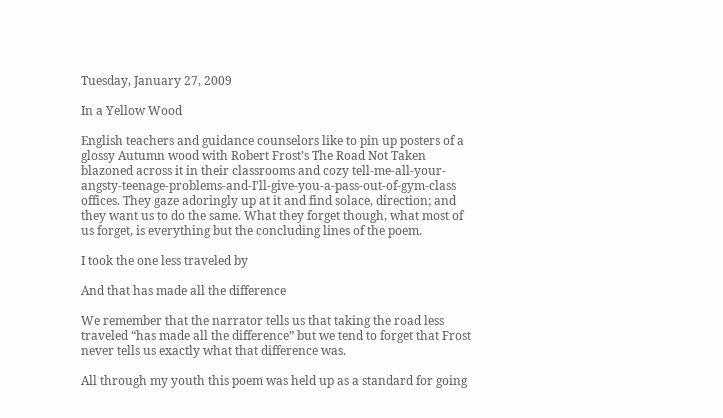Tuesday, January 27, 2009

In a Yellow Wood

English teachers and guidance counselors like to pin up posters of a glossy Autumn wood with Robert Frost’s The Road Not Taken blazoned across it in their classrooms and cozy tell-me-all-your-angsty-teenage-problems-and-I’ll-give-you-a-pass-out-of-gym-class offices. They gaze adoringly up at it and find solace, direction; and they want us to do the same. What they forget though, what most of us forget, is everything but the concluding lines of the poem.

I took the one less traveled by

And that has made all the difference

We remember that the narrator tells us that taking the road less traveled “has made all the difference” but we tend to forget that Frost never tells us exactly what that difference was.

All through my youth this poem was held up as a standard for going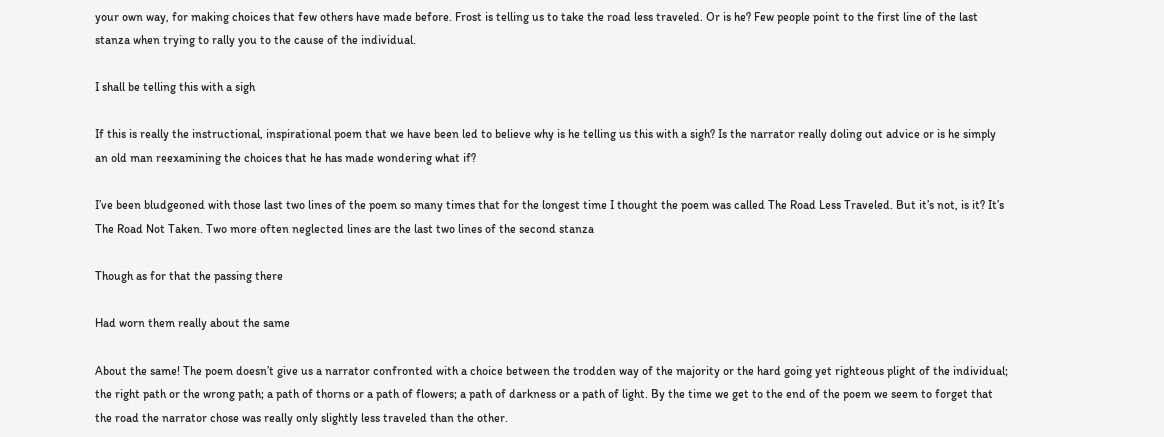your own way, for making choices that few others have made before. Frost is telling us to take the road less traveled. Or is he? Few people point to the first line of the last stanza when trying to rally you to the cause of the individual.

I shall be telling this with a sigh

If this is really the instructional, inspirational poem that we have been led to believe why is he telling us this with a sigh? Is the narrator really doling out advice or is he simply an old man reexamining the choices that he has made wondering what if?

I’ve been bludgeoned with those last two lines of the poem so many times that for the longest time I thought the poem was called The Road Less Traveled. But it’s not, is it? It’s The Road Not Taken. Two more often neglected lines are the last two lines of the second stanza

Though as for that the passing there

Had worn them really about the same

About the same! The poem doesn’t give us a narrator confronted with a choice between the trodden way of the majority or the hard going yet righteous plight of the individual; the right path or the wrong path; a path of thorns or a path of flowers; a path of darkness or a path of light. By the time we get to the end of the poem we seem to forget that the road the narrator chose was really only slightly less traveled than the other.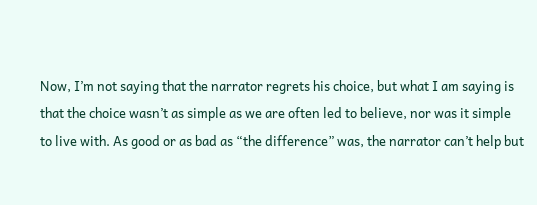Now, I’m not saying that the narrator regrets his choice, but what I am saying is that the choice wasn’t as simple as we are often led to believe, nor was it simple to live with. As good or as bad as “the difference” was, the narrator can’t help but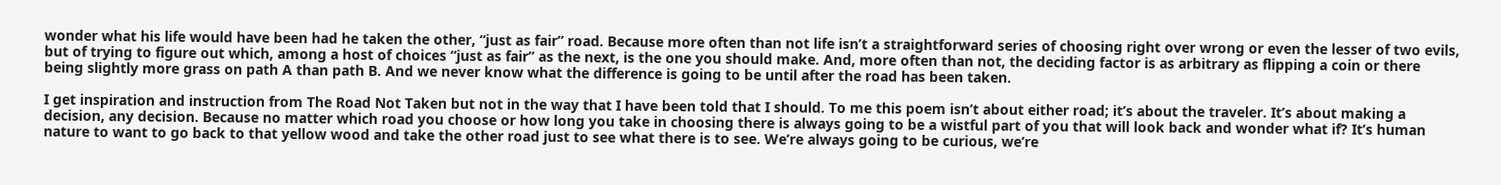wonder what his life would have been had he taken the other, “just as fair” road. Because more often than not life isn’t a straightforward series of choosing right over wrong or even the lesser of two evils, but of trying to figure out which, among a host of choices “just as fair” as the next, is the one you should make. And, more often than not, the deciding factor is as arbitrary as flipping a coin or there being slightly more grass on path A than path B. And we never know what the difference is going to be until after the road has been taken.

I get inspiration and instruction from The Road Not Taken but not in the way that I have been told that I should. To me this poem isn’t about either road; it’s about the traveler. It’s about making a decision, any decision. Because no matter which road you choose or how long you take in choosing there is always going to be a wistful part of you that will look back and wonder what if? It’s human nature to want to go back to that yellow wood and take the other road just to see what there is to see. We’re always going to be curious, we’re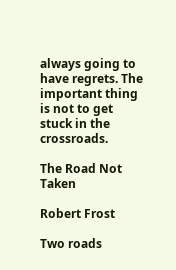always going to have regrets. The important thing is not to get stuck in the crossroads.

The Road Not Taken

Robert Frost

Two roads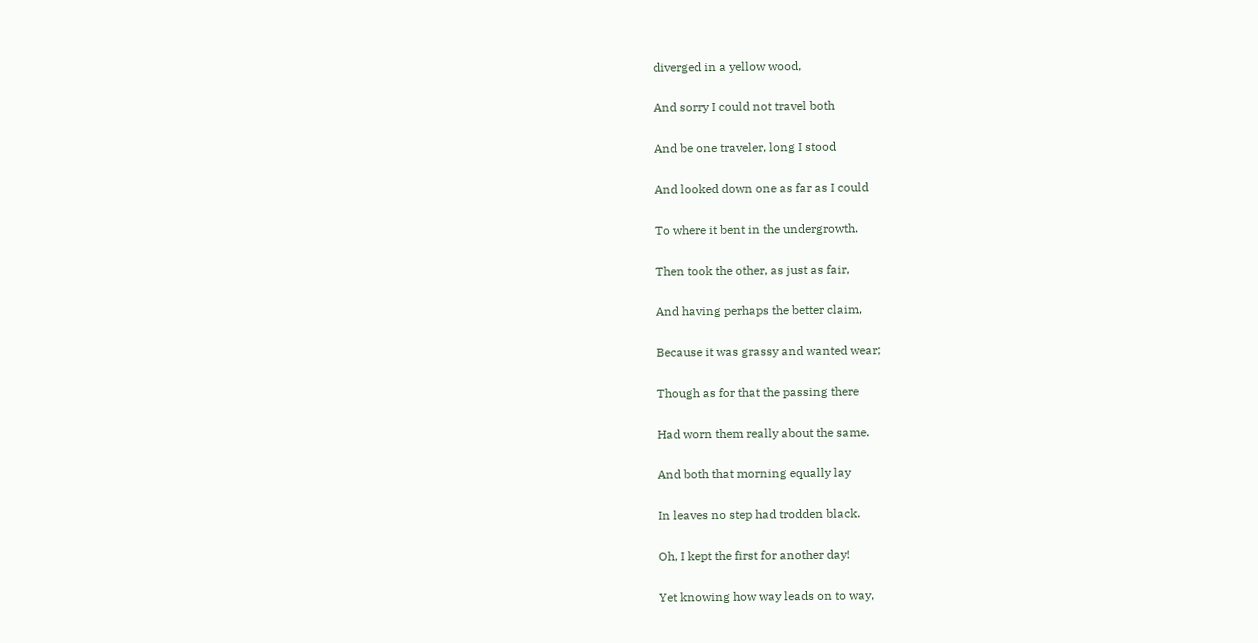diverged in a yellow wood,

And sorry I could not travel both

And be one traveler, long I stood

And looked down one as far as I could

To where it bent in the undergrowth.

Then took the other, as just as fair,

And having perhaps the better claim,

Because it was grassy and wanted wear;

Though as for that the passing there

Had worn them really about the same.

And both that morning equally lay

In leaves no step had trodden black.

Oh, I kept the first for another day!

Yet knowing how way leads on to way,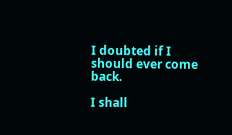I doubted if I should ever come back.

I shall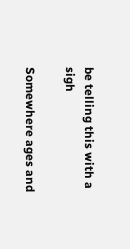be telling this with a sigh

Somewhere ages and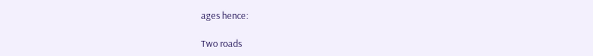ages hence:

Two roads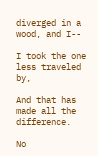diverged in a wood, and I--

I took the one less traveled by,

And that has made all the difference.

No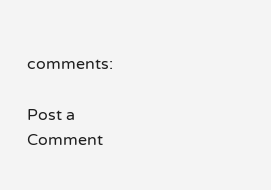comments:

Post a Comment